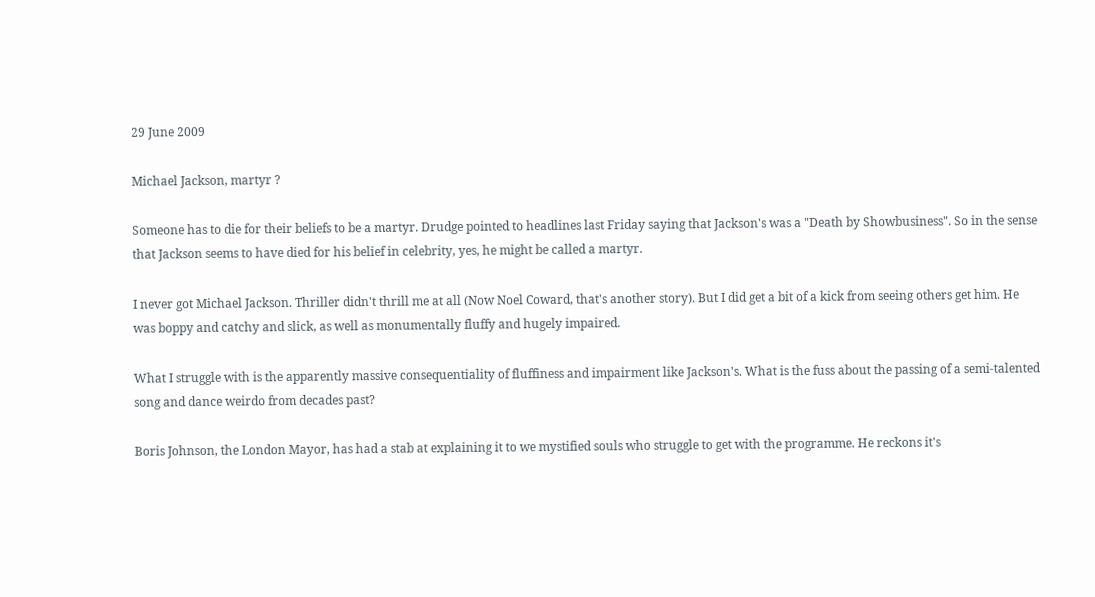29 June 2009

Michael Jackson, martyr ?

Someone has to die for their beliefs to be a martyr. Drudge pointed to headlines last Friday saying that Jackson's was a "Death by Showbusiness". So in the sense that Jackson seems to have died for his belief in celebrity, yes, he might be called a martyr.

I never got Michael Jackson. Thriller didn't thrill me at all (Now Noel Coward, that's another story). But I did get a bit of a kick from seeing others get him. He was boppy and catchy and slick, as well as monumentally fluffy and hugely impaired.

What I struggle with is the apparently massive consequentiality of fluffiness and impairment like Jackson's. What is the fuss about the passing of a semi-talented song and dance weirdo from decades past?

Boris Johnson, the London Mayor, has had a stab at explaining it to we mystified souls who struggle to get with the programme. He reckons it's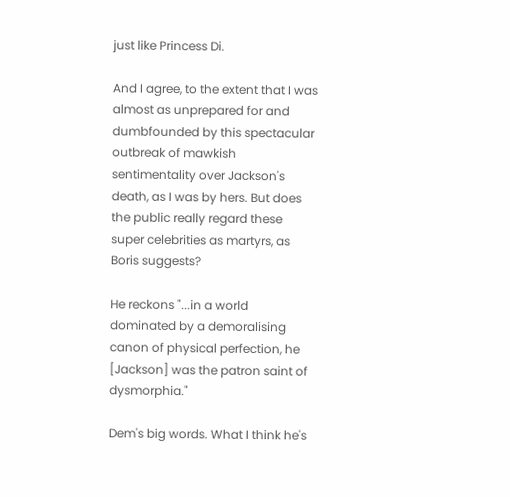just like Princess Di.

And I agree, to the extent that I was almost as unprepared for and dumbfounded by this spectacular outbreak of mawkish sentimentality over Jackson's death, as I was by hers. But does the public really regard these super celebrities as martyrs, as Boris suggests?

He reckons "...in a world dominated by a demoralising canon of physical perfection, he [Jackson] was the patron saint of dysmorphia."

Dem's big words. What I think he's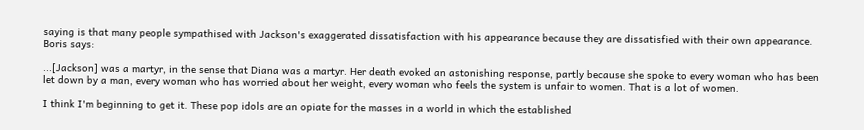saying is that many people sympathised with Jackson's exaggerated dissatisfaction with his appearance because they are dissatisfied with their own appearance. Boris says:

...[Jackson] was a martyr, in the sense that Diana was a martyr. Her death evoked an astonishing response, partly because she spoke to every woman who has been let down by a man, every woman who has worried about her weight, every woman who feels the system is unfair to women. That is a lot of women.

I think I'm beginning to get it. These pop idols are an opiate for the masses in a world in which the established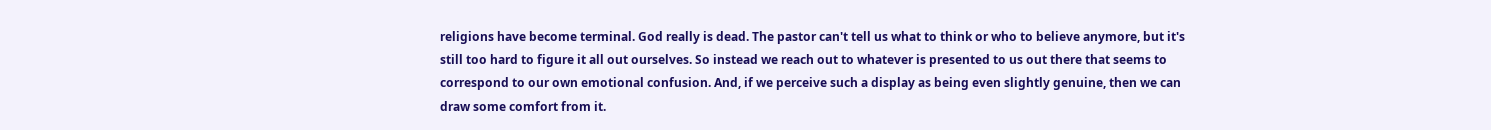religions have become terminal. God really is dead. The pastor can't tell us what to think or who to believe anymore, but it's still too hard to figure it all out ourselves. So instead we reach out to whatever is presented to us out there that seems to correspond to our own emotional confusion. And, if we perceive such a display as being even slightly genuine, then we can draw some comfort from it.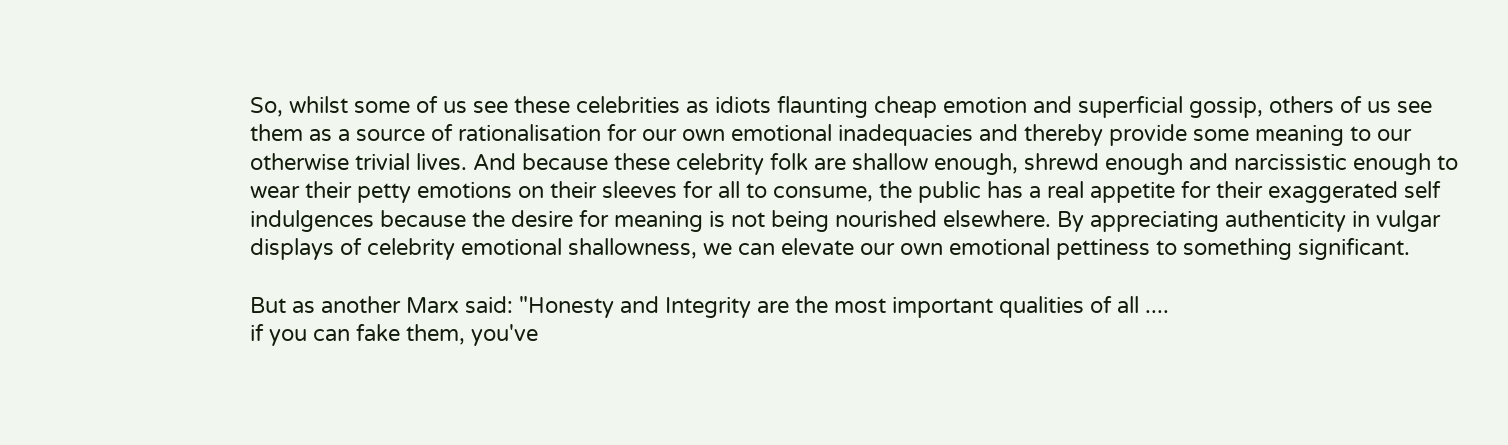So, whilst some of us see these celebrities as idiots flaunting cheap emotion and superficial gossip, others of us see them as a source of rationalisation for our own emotional inadequacies and thereby provide some meaning to our otherwise trivial lives. And because these celebrity folk are shallow enough, shrewd enough and narcissistic enough to wear their petty emotions on their sleeves for all to consume, the public has a real appetite for their exaggerated self indulgences because the desire for meaning is not being nourished elsewhere. By appreciating authenticity in vulgar displays of celebrity emotional shallowness, we can elevate our own emotional pettiness to something significant.

But as another Marx said: "Honesty and Integrity are the most important qualities of all ....
if you can fake them, you've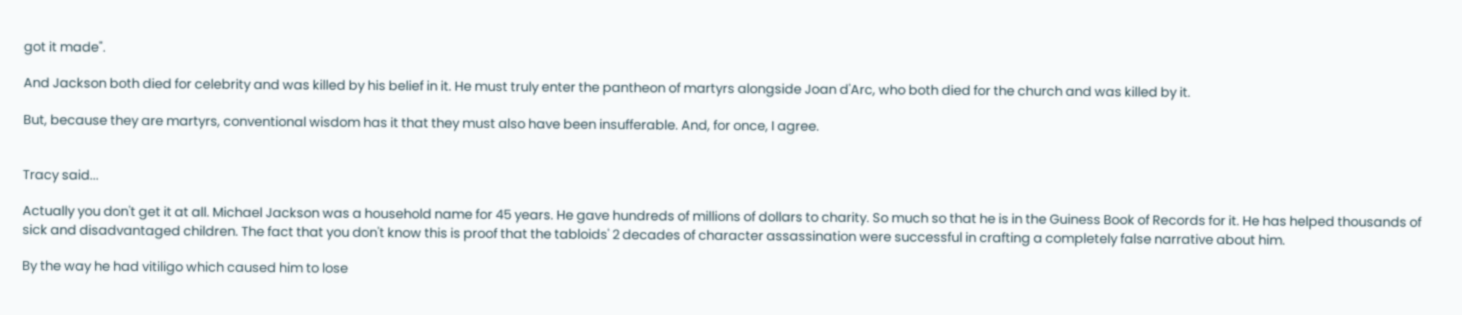got it made".

And Jackson both died for celebrity and was killed by his belief in it. He must truly enter the pantheon of martyrs alongside Joan d'Arc, who both died for the church and was killed by it.

But, because they are martyrs, conventional wisdom has it that they must also have been insufferable. And, for once, I agree.


Tracy said...

Actually you don't get it at all. Michael Jackson was a household name for 45 years. He gave hundreds of millions of dollars to charity. So much so that he is in the Guiness Book of Records for it. He has helped thousands of sick and disadvantaged children. The fact that you don't know this is proof that the tabloids' 2 decades of character assassination were successful in crafting a completely false narrative about him.

By the way he had vitiligo which caused him to lose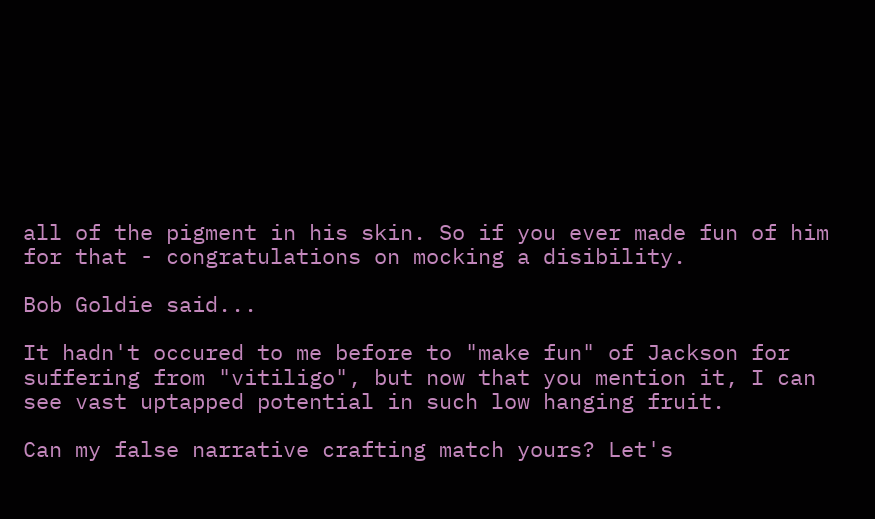all of the pigment in his skin. So if you ever made fun of him for that - congratulations on mocking a disibility.

Bob Goldie said...

It hadn't occured to me before to "make fun" of Jackson for suffering from "vitiligo", but now that you mention it, I can see vast uptapped potential in such low hanging fruit.

Can my false narrative crafting match yours? Let's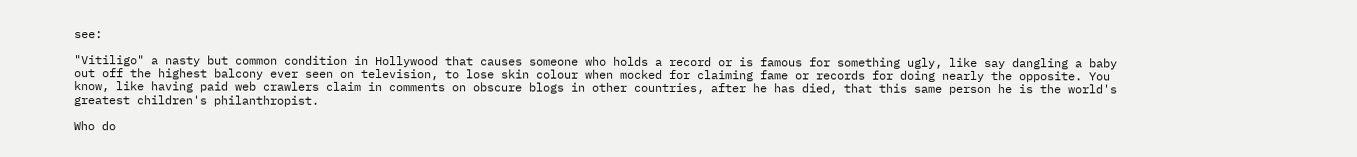see:

"Vitiligo" a nasty but common condition in Hollywood that causes someone who holds a record or is famous for something ugly, like say dangling a baby out off the highest balcony ever seen on television, to lose skin colour when mocked for claiming fame or records for doing nearly the opposite. You know, like having paid web crawlers claim in comments on obscure blogs in other countries, after he has died, that this same person he is the world's greatest children's philanthropist.

Who do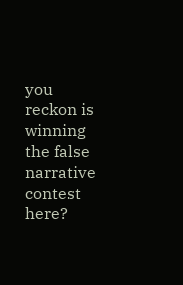you reckon is winning the false narrative contest here?